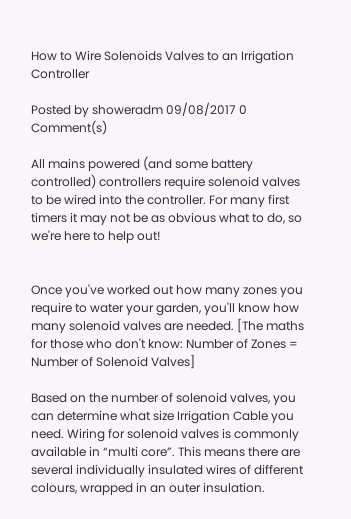How to Wire Solenoids Valves to an Irrigation Controller

Posted by showeradm 09/08/2017 0 Comment(s)

All mains powered (and some battery controlled) controllers require solenoid valves to be wired into the controller. For many first timers it may not be as obvious what to do, so we're here to help out!


Once you've worked out how many zones you require to water your garden, you'll know how many solenoid valves are needed. [The maths for those who don't know: Number of Zones = Number of Solenoid Valves]

Based on the number of solenoid valves, you can determine what size Irrigation Cable you need. Wiring for solenoid valves is commonly available in “multi core”. This means there are several individually insulated wires of different colours, wrapped in an outer insulation.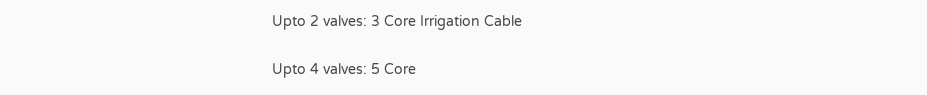Upto 2 valves: 3 Core Irrigation Cable

Upto 4 valves: 5 Core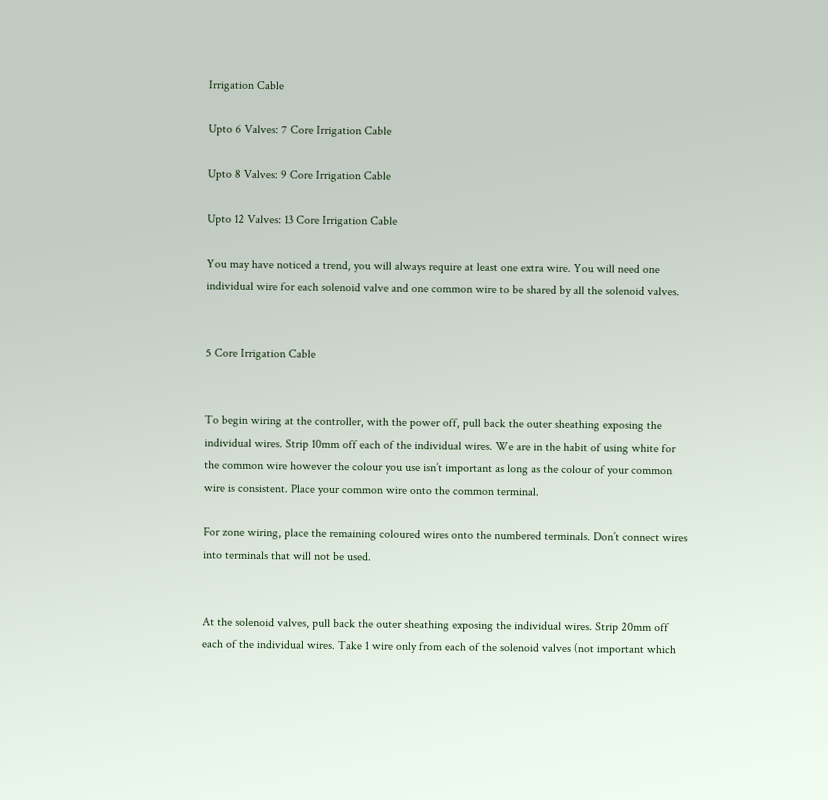Irrigation Cable

Upto 6 Valves: 7 Core Irrigation Cable

Upto 8 Valves: 9 Core Irrigation Cable

Upto 12 Valves: 13 Core Irrigation Cable

You may have noticed a trend, you will always require at least one extra wire. You will need one individual wire for each solenoid valve and one common wire to be shared by all the solenoid valves.


5 Core Irrigation Cable


To begin wiring at the controller, with the power off, pull back the outer sheathing exposing the individual wires. Strip 10mm off each of the individual wires. We are in the habit of using white for the common wire however the colour you use isn’t important as long as the colour of your common wire is consistent. Place your common wire onto the common terminal.

For zone wiring, place the remaining coloured wires onto the numbered terminals. Don’t connect wires into terminals that will not be used.


At the solenoid valves, pull back the outer sheathing exposing the individual wires. Strip 20mm off each of the individual wires. Take 1 wire only from each of the solenoid valves (not important which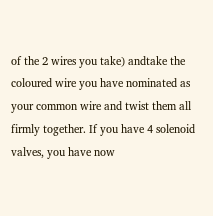of the 2 wires you take) andtake the coloured wire you have nominated as your common wire and twist them all firmly together. If you have 4 solenoid valves, you have now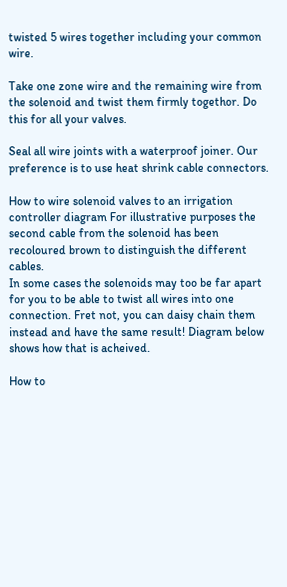twisted 5 wires together including your common wire.

Take one zone wire and the remaining wire from the solenoid and twist them firmly togethor. Do this for all your valves.

Seal all wire joints with a waterproof joiner. Our preference is to use heat shrink cable connectors.

How to wire solenoid valves to an irrigation controller diagram For illustrative purposes the second cable from the solenoid has been recoloured brown to distinguish the different cables.
In some cases the solenoids may too be far apart for you to be able to twist all wires into one connection. Fret not, you can daisy chain them instead and have the same result! Diagram below shows how that is acheived.

How to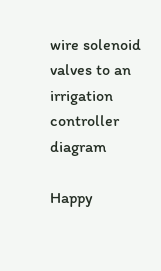wire solenoid valves to an irrigation controller diagram

Happy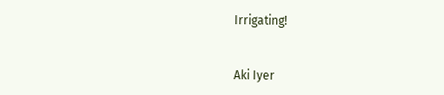Irrigating!


Aki Iyer